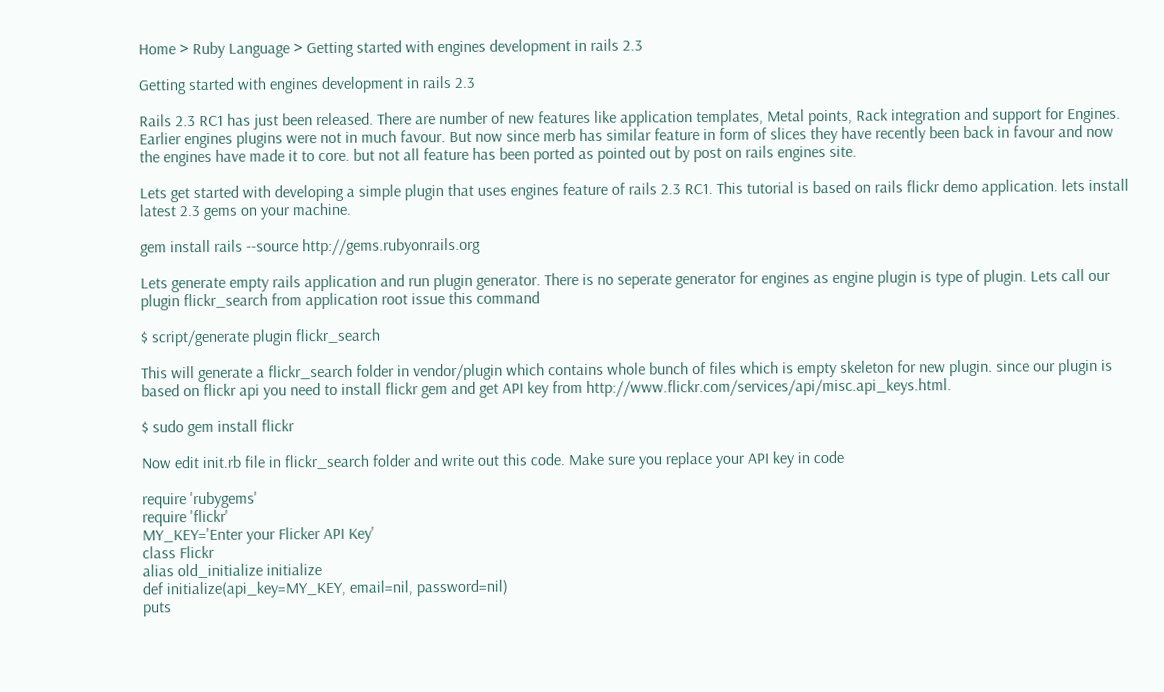Home > Ruby Language > Getting started with engines development in rails 2.3

Getting started with engines development in rails 2.3

Rails 2.3 RC1 has just been released. There are number of new features like application templates, Metal points, Rack integration and support for Engines. Earlier engines plugins were not in much favour. But now since merb has similar feature in form of slices they have recently been back in favour and now the engines have made it to core. but not all feature has been ported as pointed out by post on rails engines site.

Lets get started with developing a simple plugin that uses engines feature of rails 2.3 RC1. This tutorial is based on rails flickr demo application. lets install latest 2.3 gems on your machine.

gem install rails --source http://gems.rubyonrails.org

Lets generate empty rails application and run plugin generator. There is no seperate generator for engines as engine plugin is type of plugin. Lets call our plugin flickr_search from application root issue this command

$ script/generate plugin flickr_search

This will generate a flickr_search folder in vendor/plugin which contains whole bunch of files which is empty skeleton for new plugin. since our plugin is based on flickr api you need to install flickr gem and get API key from http://www.flickr.com/services/api/misc.api_keys.html.

$ sudo gem install flickr

Now edit init.rb file in flickr_search folder and write out this code. Make sure you replace your API key in code

require 'rubygems'
require 'flickr'
MY_KEY='Enter your Flicker API Key'
class Flickr
alias old_initialize initialize
def initialize(api_key=MY_KEY, email=nil, password=nil)
puts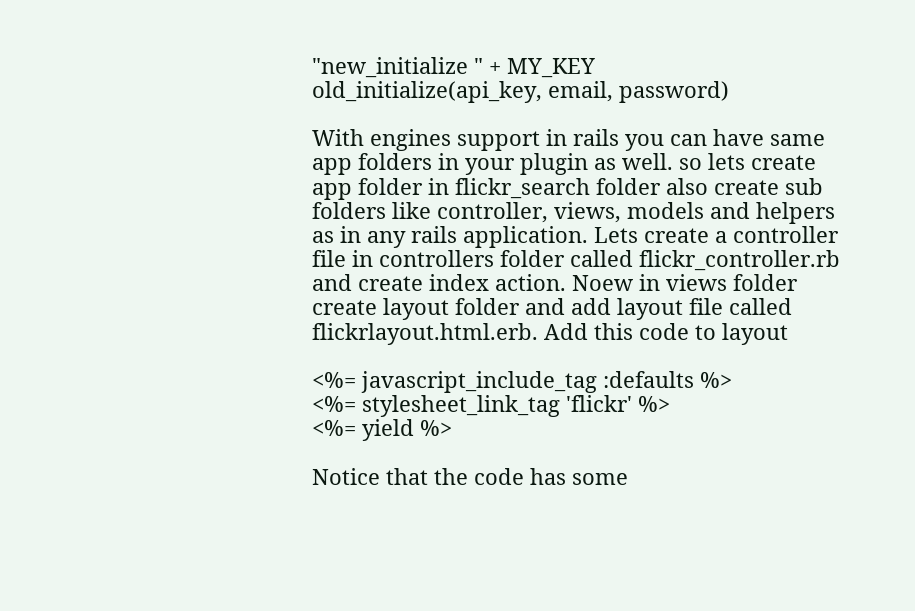"new_initialize " + MY_KEY
old_initialize(api_key, email, password)

With engines support in rails you can have same app folders in your plugin as well. so lets create app folder in flickr_search folder also create sub folders like controller, views, models and helpers as in any rails application. Lets create a controller file in controllers folder called flickr_controller.rb and create index action. Noew in views folder create layout folder and add layout file called flickrlayout.html.erb. Add this code to layout

<%= javascript_include_tag :defaults %>
<%= stylesheet_link_tag 'flickr' %>
<%= yield %>

Notice that the code has some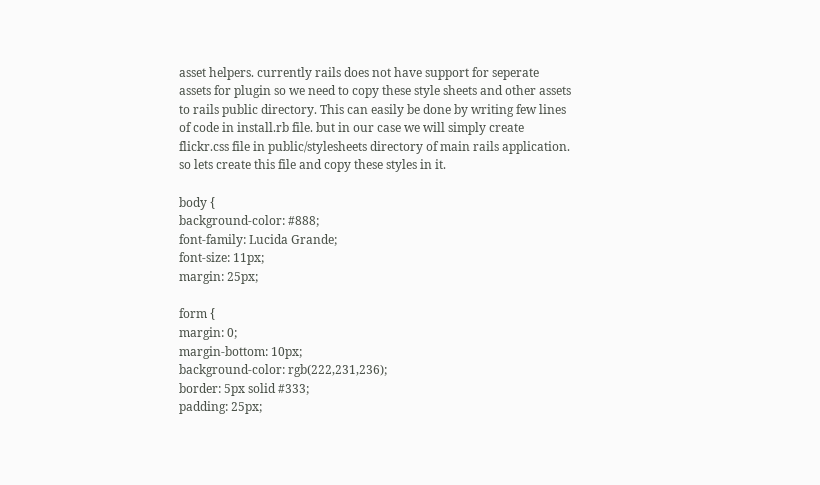asset helpers. currently rails does not have support for seperate assets for plugin so we need to copy these style sheets and other assets to rails public directory. This can easily be done by writing few lines of code in install.rb file. but in our case we will simply create flickr.css file in public/stylesheets directory of main rails application. so lets create this file and copy these styles in it.

body {
background-color: #888;
font-family: Lucida Grande;
font-size: 11px;
margin: 25px;

form {
margin: 0;
margin-bottom: 10px;
background-color: rgb(222,231,236);
border: 5px solid #333;
padding: 25px;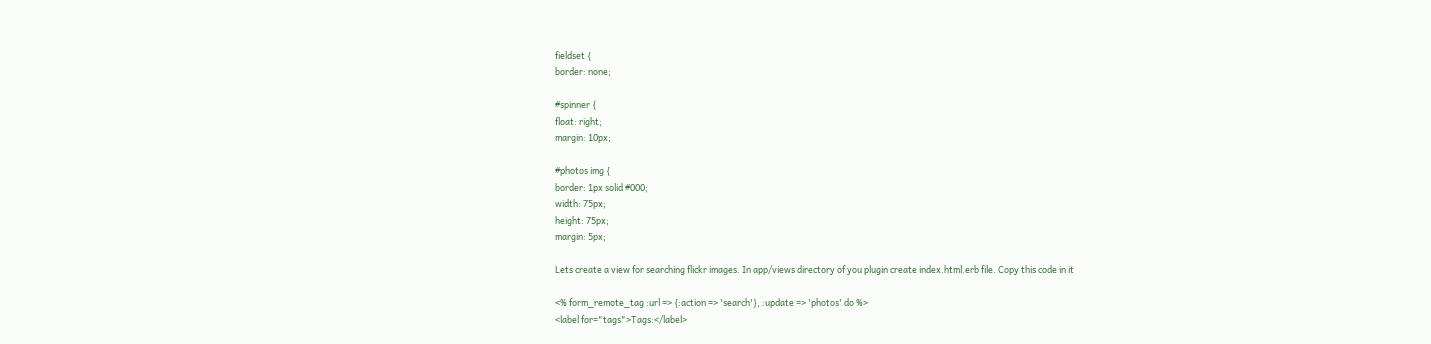fieldset {
border: none;

#spinner {
float: right;
margin: 10px;

#photos img {
border: 1px solid #000;
width: 75px;
height: 75px;
margin: 5px;

Lets create a view for searching flickr images. In app/views directory of you plugin create index.html.erb file. Copy this code in it

<% form_remote_tag :url => {:action => 'search'}, :update => 'photos' do %>
<label for="tags">Tags:</label>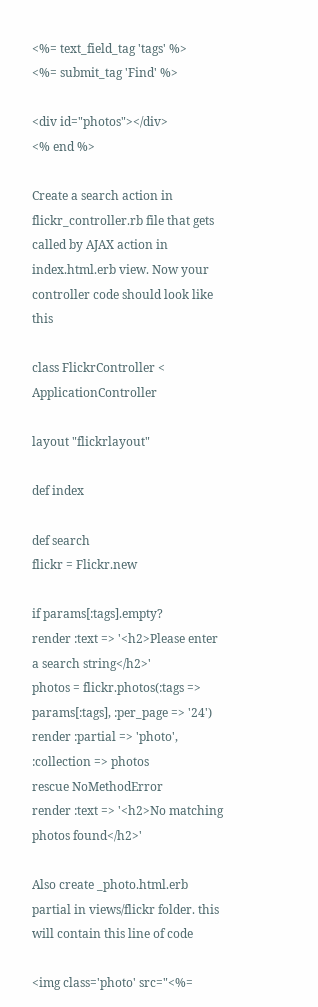<%= text_field_tag 'tags' %>
<%= submit_tag 'Find' %>

<div id="photos"></div>
<% end %>

Create a search action in flickr_controller.rb file that gets called by AJAX action in index.html.erb view. Now your controller code should look like this

class FlickrController < ApplicationController

layout "flickrlayout"

def index

def search
flickr = Flickr.new

if params[:tags].empty?
render :text => '<h2>Please enter a search string</h2>'
photos = flickr.photos(:tags => params[:tags], :per_page => '24')
render :partial => 'photo', :collection => photos
rescue NoMethodError
render :text => '<h2>No matching photos found</h2>'

Also create _photo.html.erb partial in views/flickr folder. this will contain this line of code

<img class='photo' src="<%=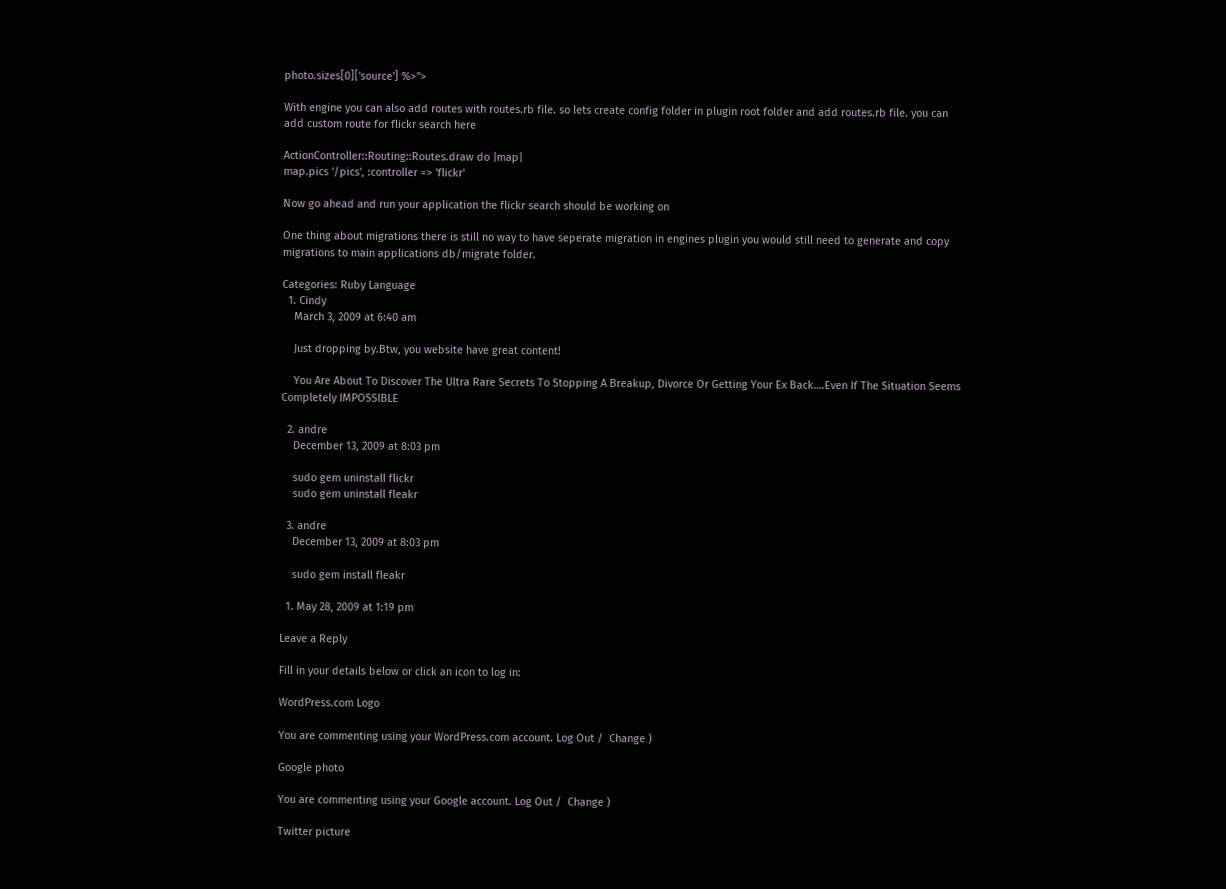photo.sizes[0]['source'] %>">

With engine you can also add routes with routes.rb file. so lets create config folder in plugin root folder and add routes.rb file. you can add custom route for flickr search here

ActionController::Routing::Routes.draw do |map|
map.pics '/pics', :controller => 'flickr'

Now go ahead and run your application the flickr search should be working on

One thing about migrations there is still no way to have seperate migration in engines plugin you would still need to generate and copy migrations to main applications db/migrate folder.

Categories: Ruby Language
  1. Cindy
    March 3, 2009 at 6:40 am

    Just dropping by.Btw, you website have great content!

    You Are About To Discover The Ultra Rare Secrets To Stopping A Breakup, Divorce Or Getting Your Ex Back….Even If The Situation Seems Completely IMPOSSIBLE

  2. andre
    December 13, 2009 at 8:03 pm

    sudo gem uninstall flickr
    sudo gem uninstall fleakr

  3. andre
    December 13, 2009 at 8:03 pm

    sudo gem install fleakr

  1. May 28, 2009 at 1:19 pm

Leave a Reply

Fill in your details below or click an icon to log in:

WordPress.com Logo

You are commenting using your WordPress.com account. Log Out /  Change )

Google photo

You are commenting using your Google account. Log Out /  Change )

Twitter picture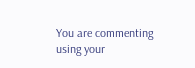You are commenting using your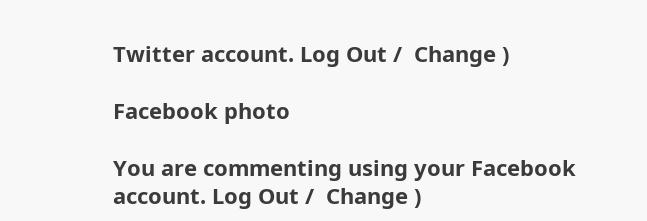Twitter account. Log Out /  Change )

Facebook photo

You are commenting using your Facebook account. Log Out /  Change )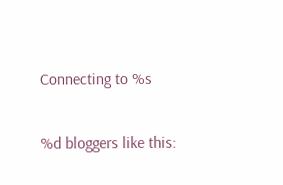Connecting to %s

%d bloggers like this: